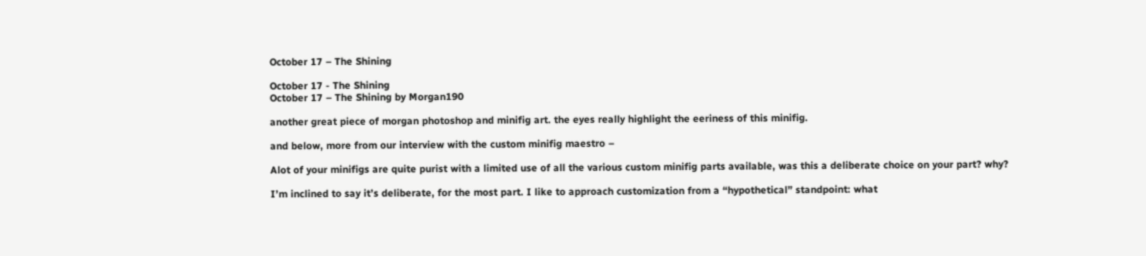October 17 – The Shining

October 17 - The Shining
October 17 – The Shining by Morgan190

another great piece of morgan photoshop and minifig art. the eyes really highlight the eeriness of this minifig.

and below, more from our interview with the custom minifig maestro –

Alot of your minifigs are quite purist with a limited use of all the various custom minifig parts available, was this a deliberate choice on your part? why?

I’m inclined to say it’s deliberate, for the most part. I like to approach customization from a “hypothetical” standpoint: what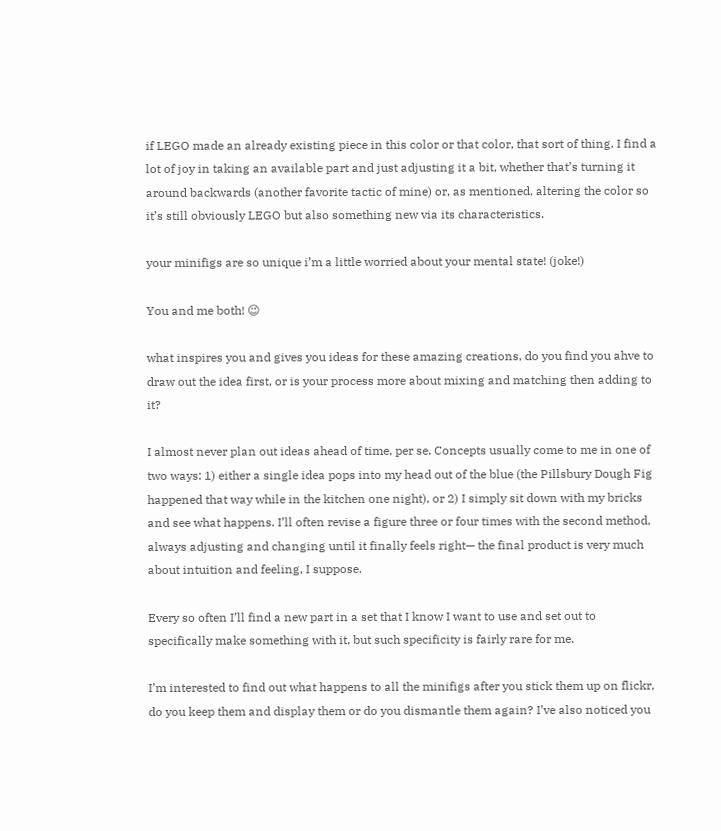if LEGO made an already existing piece in this color or that color, that sort of thing. I find a lot of joy in taking an available part and just adjusting it a bit, whether that’s turning it around backwards (another favorite tactic of mine) or, as mentioned, altering the color so it’s still obviously LEGO but also something new via its characteristics.

your minifigs are so unique i’m a little worried about your mental state! (joke!)

You and me both! 😉

what inspires you and gives you ideas for these amazing creations, do you find you ahve to draw out the idea first, or is your process more about mixing and matching then adding to it?

I almost never plan out ideas ahead of time, per se. Concepts usually come to me in one of two ways: 1) either a single idea pops into my head out of the blue (the Pillsbury Dough Fig happened that way while in the kitchen one night), or 2) I simply sit down with my bricks and see what happens. I’ll often revise a figure three or four times with the second method, always adjusting and changing until it finally feels right— the final product is very much about intuition and feeling, I suppose.

Every so often I’ll find a new part in a set that I know I want to use and set out to specifically make something with it, but such specificity is fairly rare for me.

I’m interested to find out what happens to all the minifigs after you stick them up on flickr, do you keep them and display them or do you dismantle them again? I’ve also noticed you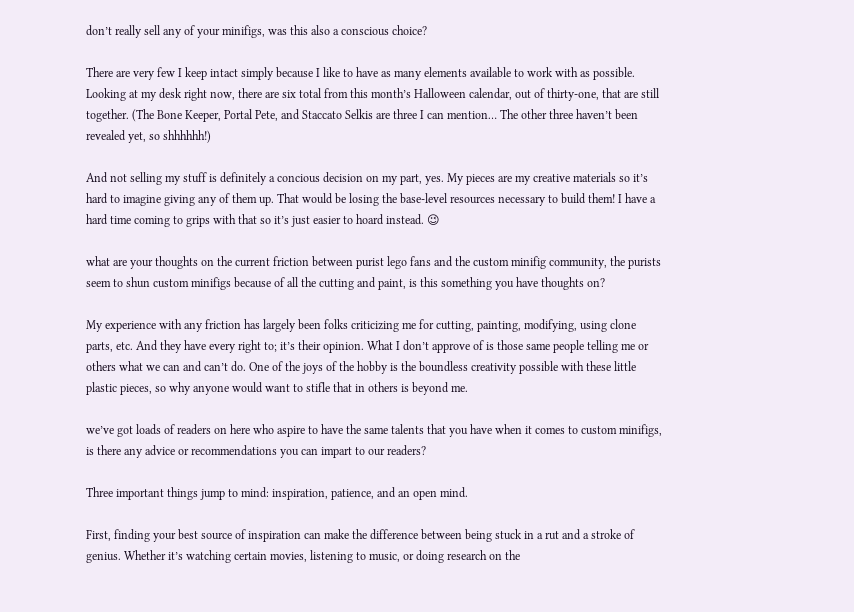don’t really sell any of your minifigs, was this also a conscious choice?

There are very few I keep intact simply because I like to have as many elements available to work with as possible. Looking at my desk right now, there are six total from this month’s Halloween calendar, out of thirty-one, that are still together. (The Bone Keeper, Portal Pete, and Staccato Selkis are three I can mention… The other three haven’t been revealed yet, so shhhhhh!)

And not selling my stuff is definitely a concious decision on my part, yes. My pieces are my creative materials so it’s hard to imagine giving any of them up. That would be losing the base-level resources necessary to build them! I have a hard time coming to grips with that so it’s just easier to hoard instead. 😉

what are your thoughts on the current friction between purist lego fans and the custom minifig community, the purists seem to shun custom minifigs because of all the cutting and paint, is this something you have thoughts on?

My experience with any friction has largely been folks criticizing me for cutting, painting, modifying, using clone parts, etc. And they have every right to; it’s their opinion. What I don’t approve of is those same people telling me or others what we can and can’t do. One of the joys of the hobby is the boundless creativity possible with these little plastic pieces, so why anyone would want to stifle that in others is beyond me.

we’ve got loads of readers on here who aspire to have the same talents that you have when it comes to custom minifigs, is there any advice or recommendations you can impart to our readers?

Three important things jump to mind: inspiration, patience, and an open mind.

First, finding your best source of inspiration can make the difference between being stuck in a rut and a stroke of genius. Whether it’s watching certain movies, listening to music, or doing research on the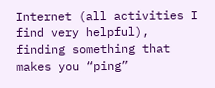Internet (all activities I find very helpful), finding something that makes you “ping”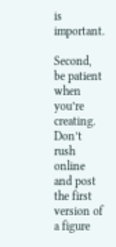is important.

Second, be patient when you’re creating. Don’t rush online and post the first version of a figure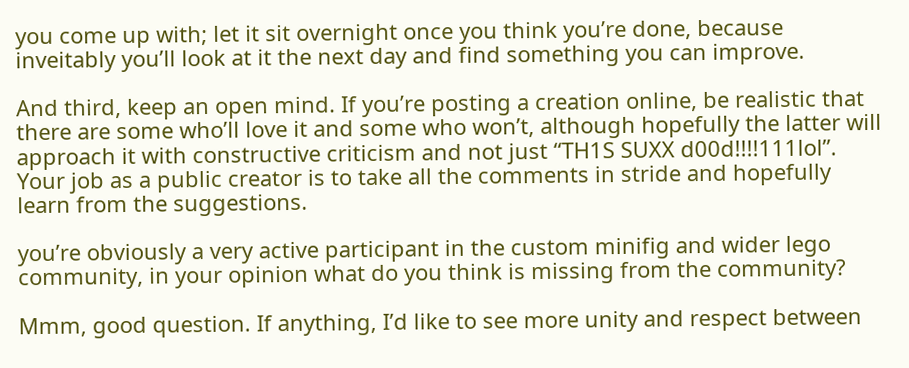you come up with; let it sit overnight once you think you’re done, because inveitably you’ll look at it the next day and find something you can improve.

And third, keep an open mind. If you’re posting a creation online, be realistic that there are some who’ll love it and some who won’t, although hopefully the latter will approach it with constructive criticism and not just “TH1S SUXX d00d!!!!111lol”. Your job as a public creator is to take all the comments in stride and hopefully learn from the suggestions.

you’re obviously a very active participant in the custom minifig and wider lego community, in your opinion what do you think is missing from the community?

Mmm, good question. If anything, I’d like to see more unity and respect between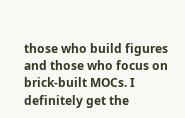those who build figures and those who focus on brick-built MOCs. I definitely get the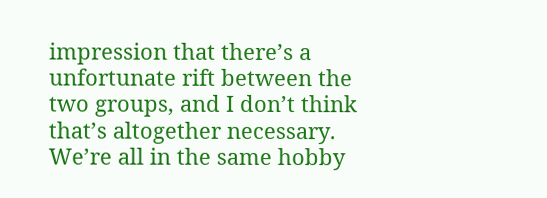impression that there’s a unfortunate rift between the two groups, and I don’t think that’s altogether necessary. We’re all in the same hobby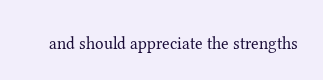and should appreciate the strengths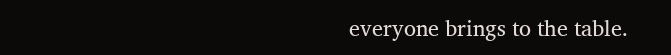everyone brings to the table.